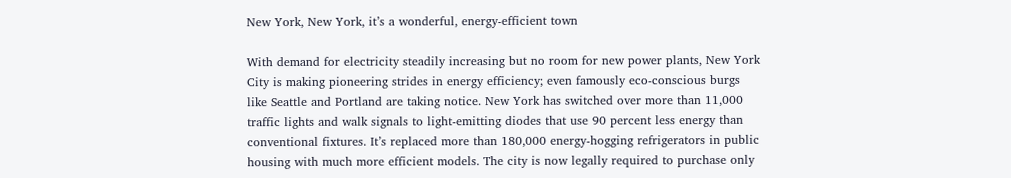New York, New York, it’s a wonderful, energy-efficient town

With demand for electricity steadily increasing but no room for new power plants, New York City is making pioneering strides in energy efficiency; even famously eco-conscious burgs like Seattle and Portland are taking notice. New York has switched over more than 11,000 traffic lights and walk signals to light-emitting diodes that use 90 percent less energy than conventional fixtures. It’s replaced more than 180,000 energy-hogging refrigerators in public housing with much more efficient models. The city is now legally required to purchase only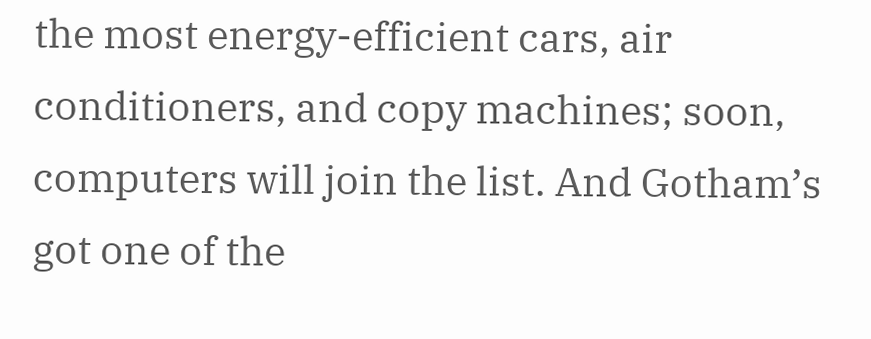the most energy-efficient cars, air conditioners, and copy machines; soon, computers will join the list. And Gotham’s got one of the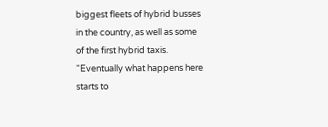biggest fleets of hybrid busses in the country, as well as some of the first hybrid taxis. “Eventually what happens here starts to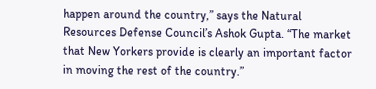happen around the country,” says the Natural Resources Defense Council’s Ashok Gupta. “The market that New Yorkers provide is clearly an important factor in moving the rest of the country.”